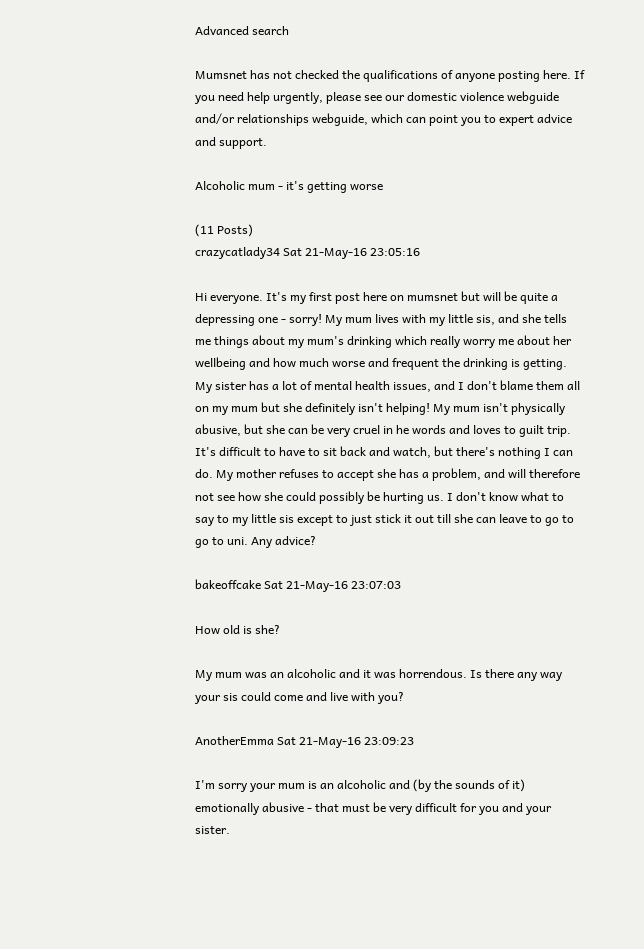Advanced search

Mumsnet has not checked the qualifications of anyone posting here. If you need help urgently, please see our domestic violence webguide and/or relationships webguide, which can point you to expert advice and support.

Alcoholic mum - it's getting worse

(11 Posts)
crazycatlady34 Sat 21-May-16 23:05:16

Hi everyone. It's my first post here on mumsnet but will be quite a depressing one - sorry! My mum lives with my little sis, and she tells me things about my mum's drinking which really worry me about her wellbeing and how much worse and frequent the drinking is getting. My sister has a lot of mental health issues, and I don't blame them all on my mum but she definitely isn't helping! My mum isn't physically abusive, but she can be very cruel in he words and loves to guilt trip. It's difficult to have to sit back and watch, but there's nothing I can do. My mother refuses to accept she has a problem, and will therefore not see how she could possibly be hurting us. I don't know what to say to my little sis except to just stick it out till she can leave to go to go to uni. Any advice?

bakeoffcake Sat 21-May-16 23:07:03

How old is she?

My mum was an alcoholic and it was horrendous. Is there any way your sis could come and live with you?

AnotherEmma Sat 21-May-16 23:09:23

I'm sorry your mum is an alcoholic and (by the sounds of it) emotionally abusive - that must be very difficult for you and your sister.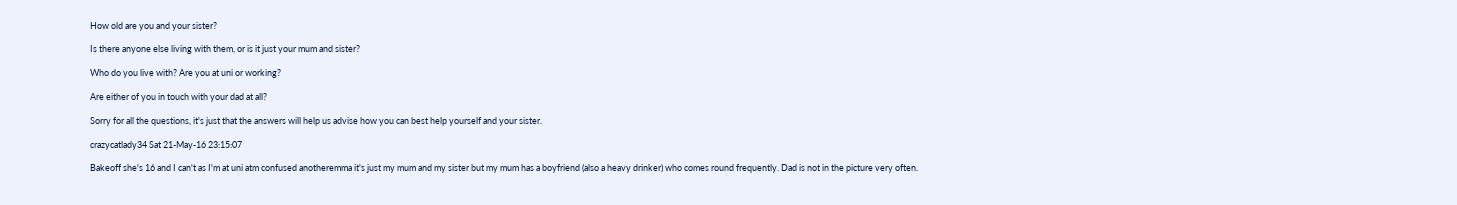How old are you and your sister?

Is there anyone else living with them, or is it just your mum and sister?

Who do you live with? Are you at uni or working?

Are either of you in touch with your dad at all?

Sorry for all the questions, it's just that the answers will help us advise how you can best help yourself and your sister.

crazycatlady34 Sat 21-May-16 23:15:07

Bakeoff she's 16 and I can't as I'm at uni atm confused anotheremma it's just my mum and my sister but my mum has a boyfriend (also a heavy drinker) who comes round frequently. Dad is not in the picture very often.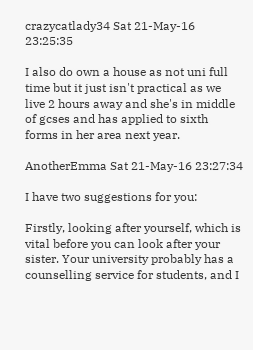crazycatlady34 Sat 21-May-16 23:25:35

I also do own a house as not uni full time but it just isn't practical as we live 2 hours away and she's in middle of gcses and has applied to sixth forms in her area next year.

AnotherEmma Sat 21-May-16 23:27:34

I have two suggestions for you:

Firstly, looking after yourself, which is vital before you can look after your sister. Your university probably has a counselling service for students, and I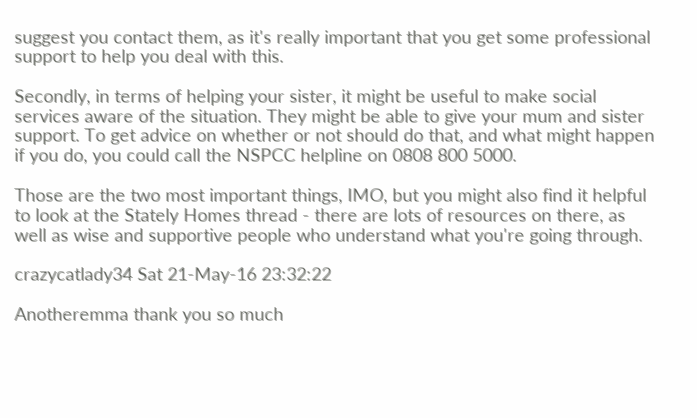suggest you contact them, as it's really important that you get some professional support to help you deal with this.

Secondly, in terms of helping your sister, it might be useful to make social services aware of the situation. They might be able to give your mum and sister support. To get advice on whether or not should do that, and what might happen if you do, you could call the NSPCC helpline on 0808 800 5000.

Those are the two most important things, IMO, but you might also find it helpful to look at the Stately Homes thread - there are lots of resources on there, as well as wise and supportive people who understand what you're going through.

crazycatlady34 Sat 21-May-16 23:32:22

Anotheremma thank you so much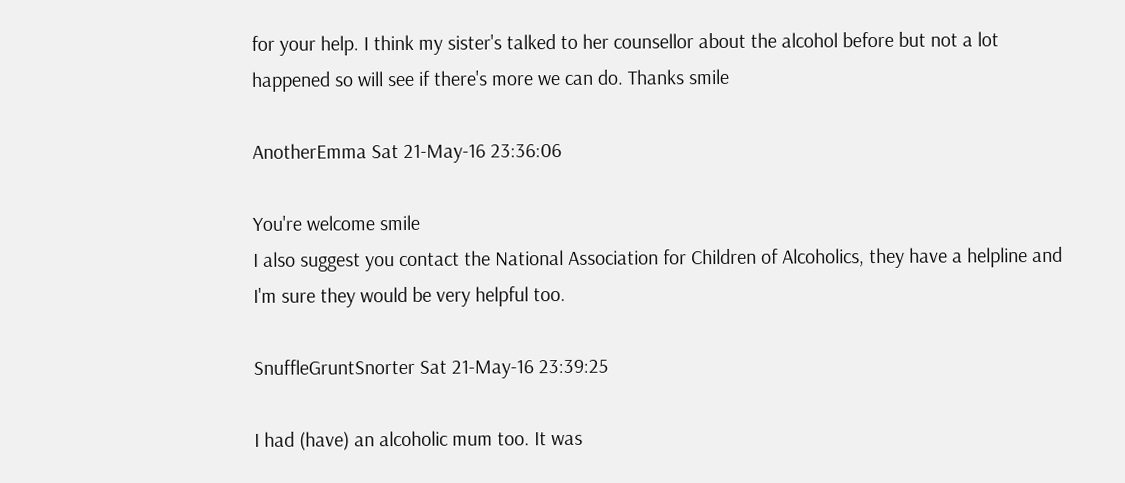for your help. I think my sister's talked to her counsellor about the alcohol before but not a lot happened so will see if there's more we can do. Thanks smile

AnotherEmma Sat 21-May-16 23:36:06

You're welcome smile
I also suggest you contact the National Association for Children of Alcoholics, they have a helpline and I'm sure they would be very helpful too.

SnuffleGruntSnorter Sat 21-May-16 23:39:25

I had (have) an alcoholic mum too. It was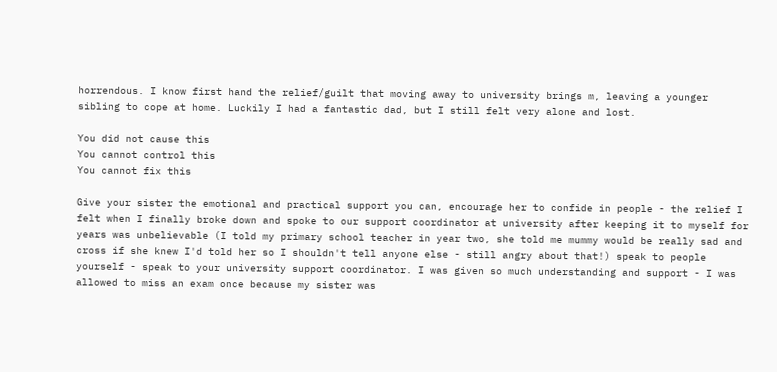horrendous. I know first hand the relief/guilt that moving away to university brings m, leaving a younger sibling to cope at home. Luckily I had a fantastic dad, but I still felt very alone and lost.

You did not cause this
You cannot control this
You cannot fix this

Give your sister the emotional and practical support you can, encourage her to confide in people - the relief I felt when I finally broke down and spoke to our support coordinator at university after keeping it to myself for years was unbelievable (I told my primary school teacher in year two, she told me mummy would be really sad and cross if she knew I'd told her so I shouldn't tell anyone else - still angry about that!) speak to people yourself - speak to your university support coordinator. I was given so much understanding and support - I was allowed to miss an exam once because my sister was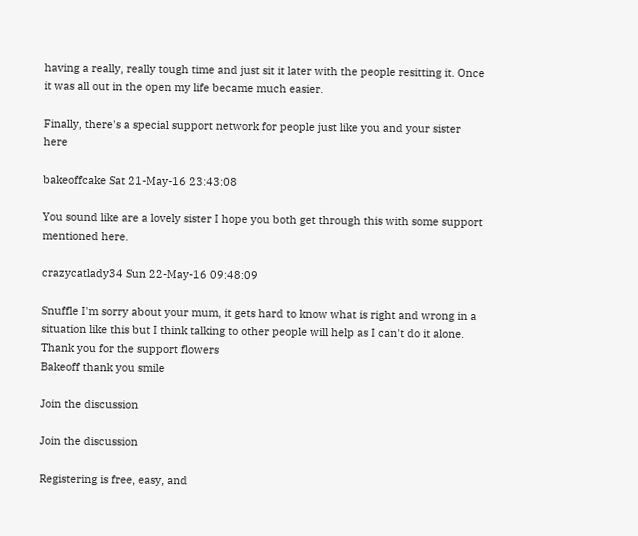having a really, really tough time and just sit it later with the people resitting it. Once it was all out in the open my life became much easier.

Finally, there's a special support network for people just like you and your sister here

bakeoffcake Sat 21-May-16 23:43:08

You sound like are a lovely sister I hope you both get through this with some support mentioned here.

crazycatlady34 Sun 22-May-16 09:48:09

Snuffle I'm sorry about your mum, it gets hard to know what is right and wrong in a situation like this but I think talking to other people will help as I can't do it alone. Thank you for the support flowers
Bakeoff thank you smile

Join the discussion

Join the discussion

Registering is free, easy, and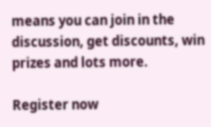means you can join in the discussion, get discounts, win prizes and lots more.

Register now